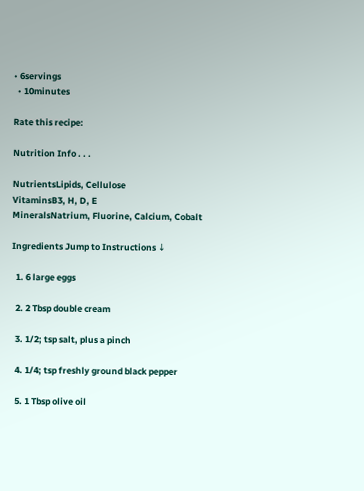• 6servings
  • 10minutes

Rate this recipe:

Nutrition Info . . .

NutrientsLipids, Cellulose
VitaminsB3, H, D, E
MineralsNatrium, Fluorine, Calcium, Cobalt

Ingredients Jump to Instructions ↓

  1. 6 large eggs

  2. 2 Tbsp double cream

  3. 1/2; tsp salt, plus a pinch

  4. 1/4; tsp freshly ground black pepper

  5. 1 Tbsp olive oil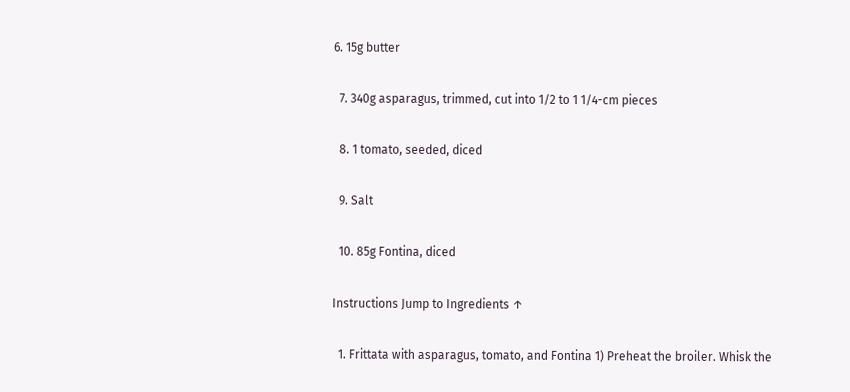6. 15g butter

  7. 340g asparagus, trimmed, cut into 1/2 to 1 1/4-cm pieces

  8. 1 tomato, seeded, diced

  9. Salt

  10. 85g Fontina, diced

Instructions Jump to Ingredients ↑

  1. Frittata with asparagus, tomato, and Fontina 1) Preheat the broiler. Whisk the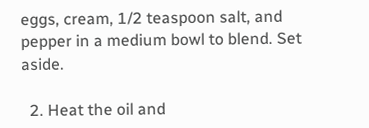eggs, cream, 1/2 teaspoon salt, and pepper in a medium bowl to blend. Set aside.

  2. Heat the oil and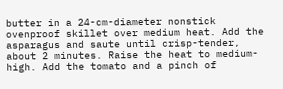butter in a 24-cm-diameter nonstick ovenproof skillet over medium heat. Add the asparagus and saute until crisp-tender, about 2 minutes. Raise the heat to medium-high. Add the tomato and a pinch of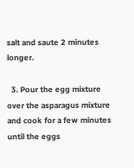salt and saute 2 minutes longer.

  3. Pour the egg mixture over the asparagus mixture and cook for a few minutes until the eggs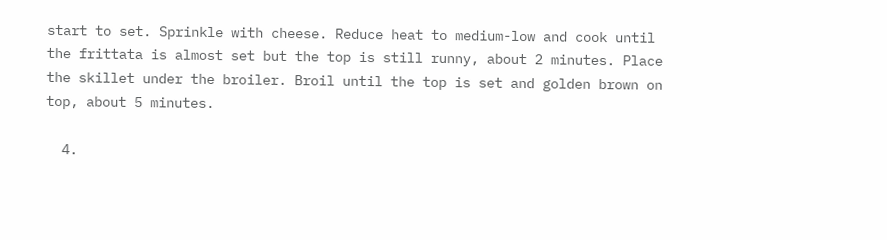start to set. Sprinkle with cheese. Reduce heat to medium-low and cook until the frittata is almost set but the top is still runny, about 2 minutes. Place the skillet under the broiler. Broil until the top is set and golden brown on top, about 5 minutes.

  4.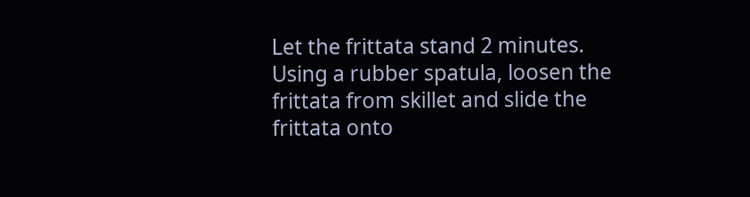Let the frittata stand 2 minutes. Using a rubber spatula, loosen the frittata from skillet and slide the frittata onto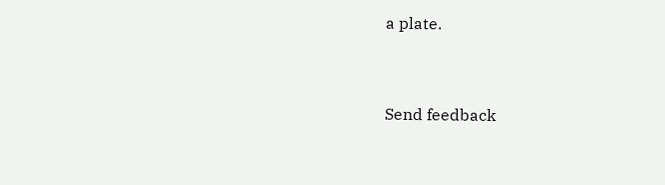a plate.


Send feedback